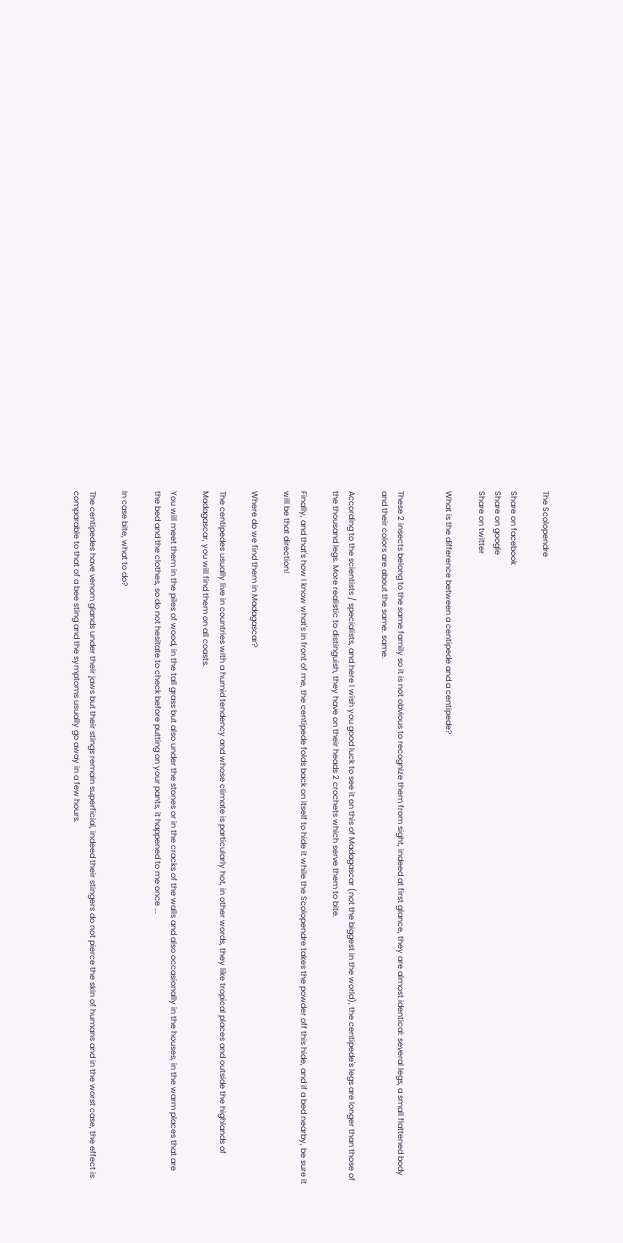The Scolopendre

Share on facebook
Share on google
Share on twitter

What is the difference between a centipede and a centipede?


These 2 insects belong to the same family so it is not obvious to recognize them from sight, indeed at first glance, they are almost identical: several legs, a small flattened body and their colors are about the same. same.

According to the scientists / specialists, and here I wish you good luck to see it on this of Madagascar (not the biggest in the world), the centipede's legs are longer than those of the thousand legs. More realistic to distinguish, they have on their heads 2 crochets which serve them to bite.

Finally, and that's how I know what's in front of me, the centipede folds back on itself to hide it while the Scolopendre takes the powder off this hide, and if a bed nearby, be sure it will be that direction!

Where do we find them in Madagascar?

The centipedes usually live in countries with a humid tendency and whose climate is particularly hot, in other words, they like tropical places and outside the highlands of Madagascar, you will find them on all coasts.

You will meet them in the piles of wood, in the tall grass but also under the stones or in the cracks of the walls and also occasionally in the houses, in the warm places that are the bed and the clothes, so do not hesitate to check before putting on your pants, it happened to me once ...

In case bite, what to do?

The centipedes have venom glands under their jaws but their stings remain superficial, indeed their stingers do not pierce the skin of humans and in the worst case, the effect is comparable to that of a bee sting and the symptoms usually go away in a few hours.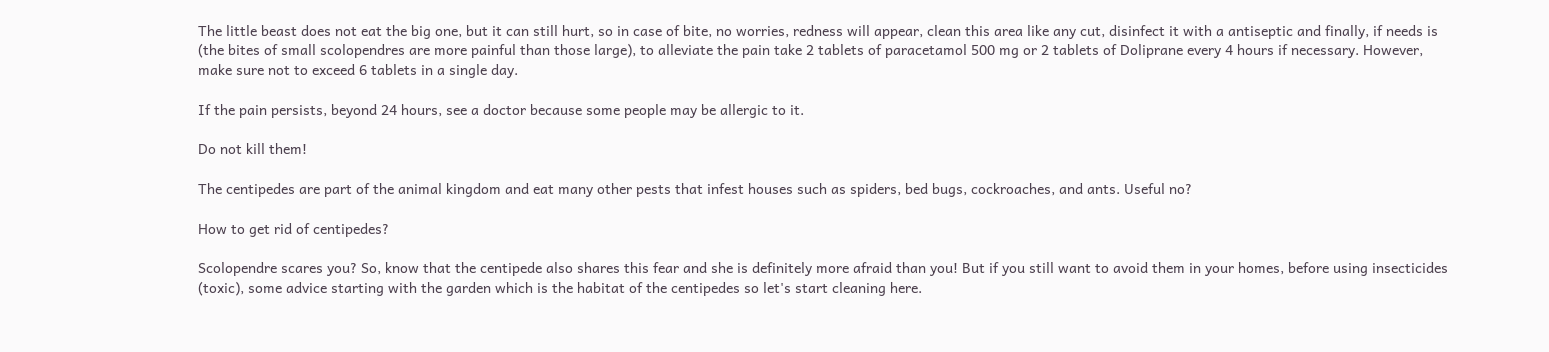The little beast does not eat the big one, but it can still hurt, so in case of bite, no worries, redness will appear, clean this area like any cut, disinfect it with a antiseptic and finally, if needs is (the bites of small scolopendres are more painful than those large), to alleviate the pain take 2 tablets of paracetamol 500 mg or 2 tablets of Doliprane every 4 hours if necessary. However, make sure not to exceed 6 tablets in a single day.

If the pain persists, beyond 24 hours, see a doctor because some people may be allergic to it.

Do not kill them!

The centipedes are part of the animal kingdom and eat many other pests that infest houses such as spiders, bed bugs, cockroaches, and ants. Useful no?

How to get rid of centipedes?

Scolopendre scares you? So, know that the centipede also shares this fear and she is definitely more afraid than you! But if you still want to avoid them in your homes, before using insecticides (toxic), some advice starting with the garden which is the habitat of the centipedes so let's start cleaning here.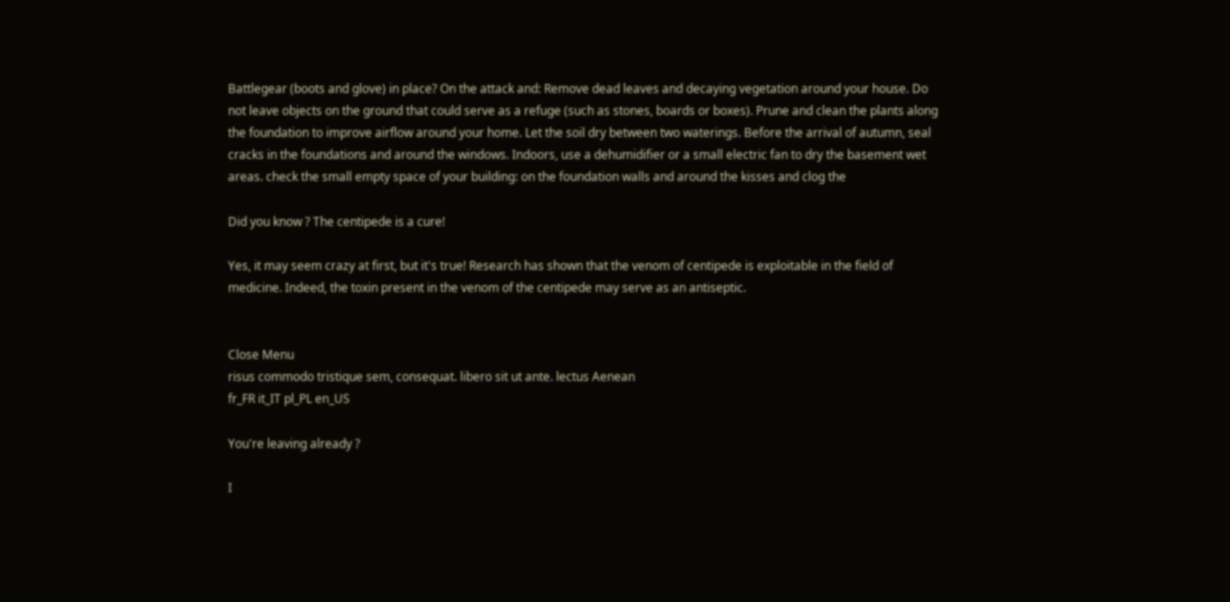Battlegear (boots and glove) in place? On the attack and: Remove dead leaves and decaying vegetation around your house. Do not leave objects on the ground that could serve as a refuge (such as stones, boards or boxes). Prune and clean the plants along the foundation to improve airflow around your home. Let the soil dry between two waterings. Before the arrival of autumn, seal cracks in the foundations and around the windows. Indoors, use a dehumidifier or a small electric fan to dry the basement wet areas. check the small empty space of your building: on the foundation walls and around the kisses and clog the

Did you know ? The centipede is a cure!

Yes, it may seem crazy at first, but it's true! Research has shown that the venom of centipede is exploitable in the field of medicine. Indeed, the toxin present in the venom of the centipede may serve as an antiseptic.


Close Menu
risus commodo tristique sem, consequat. libero sit ut ante. lectus Aenean
fr_FR it_IT pl_PL en_US

You're leaving already ?

I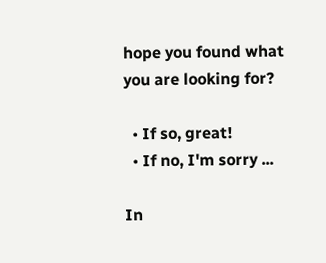hope you found what you are looking for?

  • If so, great!
  • If no, I'm sorry ...

In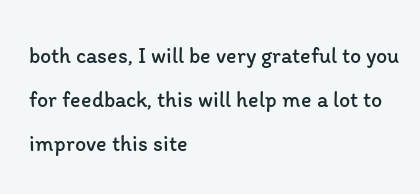both cases, I will be very grateful to you for feedback, this will help me a lot to improve this site